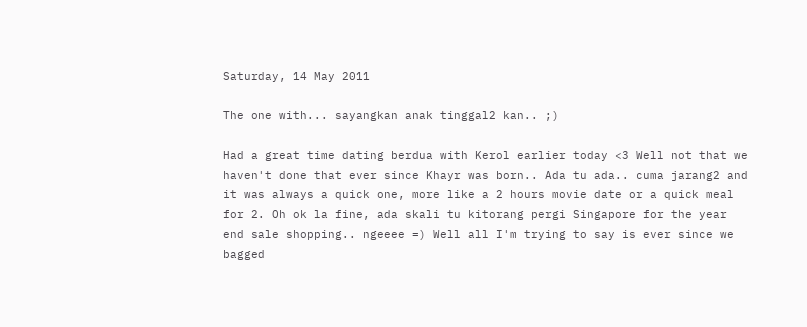Saturday, 14 May 2011

The one with... sayangkan anak tinggal2 kan.. ;)

Had a great time dating berdua with Kerol earlier today <3 Well not that we haven't done that ever since Khayr was born.. Ada tu ada.. cuma jarang2 and it was always a quick one, more like a 2 hours movie date or a quick meal for 2. Oh ok la fine, ada skali tu kitorang pergi Singapore for the year end sale shopping.. ngeeee =) Well all I'm trying to say is ever since we bagged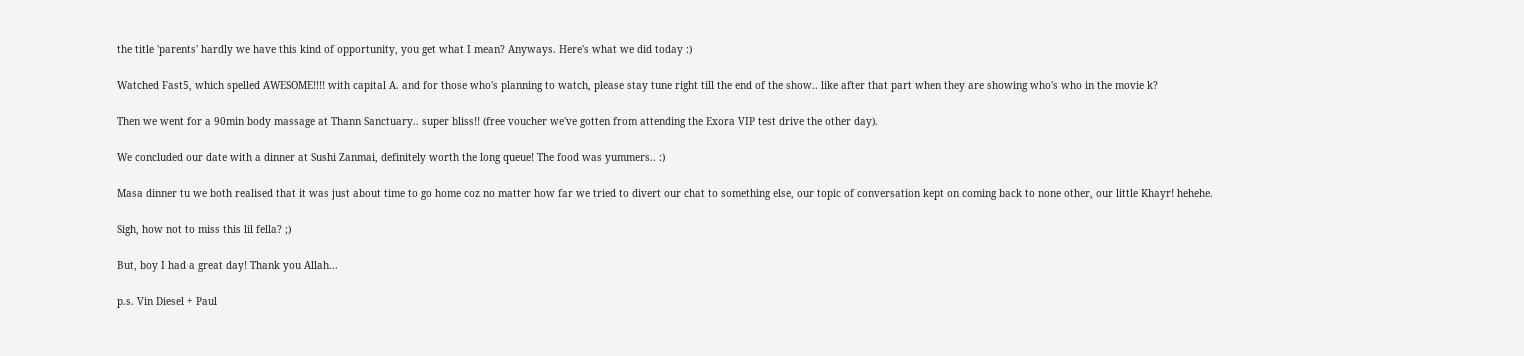the title 'parents' hardly we have this kind of opportunity, you get what I mean? Anyways. Here's what we did today :)

Watched Fast5, which spelled AWESOME!!!! with capital A. and for those who's planning to watch, please stay tune right till the end of the show.. like after that part when they are showing who's who in the movie k?

Then we went for a 90min body massage at Thann Sanctuary.. super bliss!! (free voucher we've gotten from attending the Exora VIP test drive the other day).

We concluded our date with a dinner at Sushi Zanmai, definitely worth the long queue! The food was yummers.. :)

Masa dinner tu we both realised that it was just about time to go home coz no matter how far we tried to divert our chat to something else, our topic of conversation kept on coming back to none other, our little Khayr! hehehe.

Sigh, how not to miss this lil fella? ;)

But, boy I had a great day! Thank you Allah...

p.s. Vin Diesel + Paul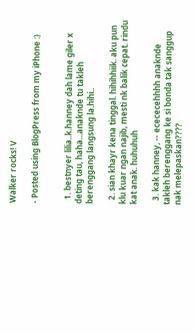Walker rocks! V

- Posted using BlogPress from my iPhone :)


  1. bestnyer lilia..k.hanney dah lame giler x deting tau, haha...anaknde tu takleh berenggang langsung la.hihi..

  2. sian khayr kena tinggal. hihihhiik. aku pun klu kuar ngan najib, mesti nk balik cepat. rindu kat anak. huhuhuh

  3. kak hanney, -- ecececehhhh anaknde takleh berenggang ke si bonda tak sanggup nak melepaskan????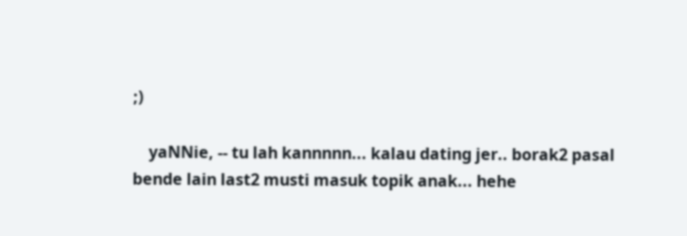;)

    yaNNie, -- tu lah kannnnn... kalau dating jer.. borak2 pasal bende lain last2 musti masuk topik anak... hehe